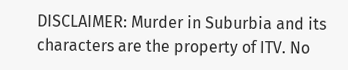DISCLAIMER: Murder in Suburbia and its characters are the property of ITV. No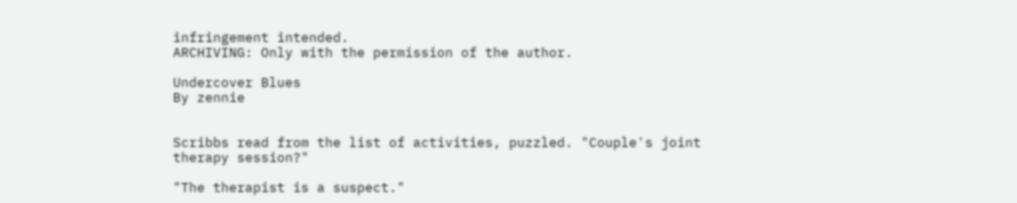infringement intended.
ARCHIVING: Only with the permission of the author.

Undercover Blues
By zennie


Scribbs read from the list of activities, puzzled. "Couple's joint therapy session?"

"The therapist is a suspect."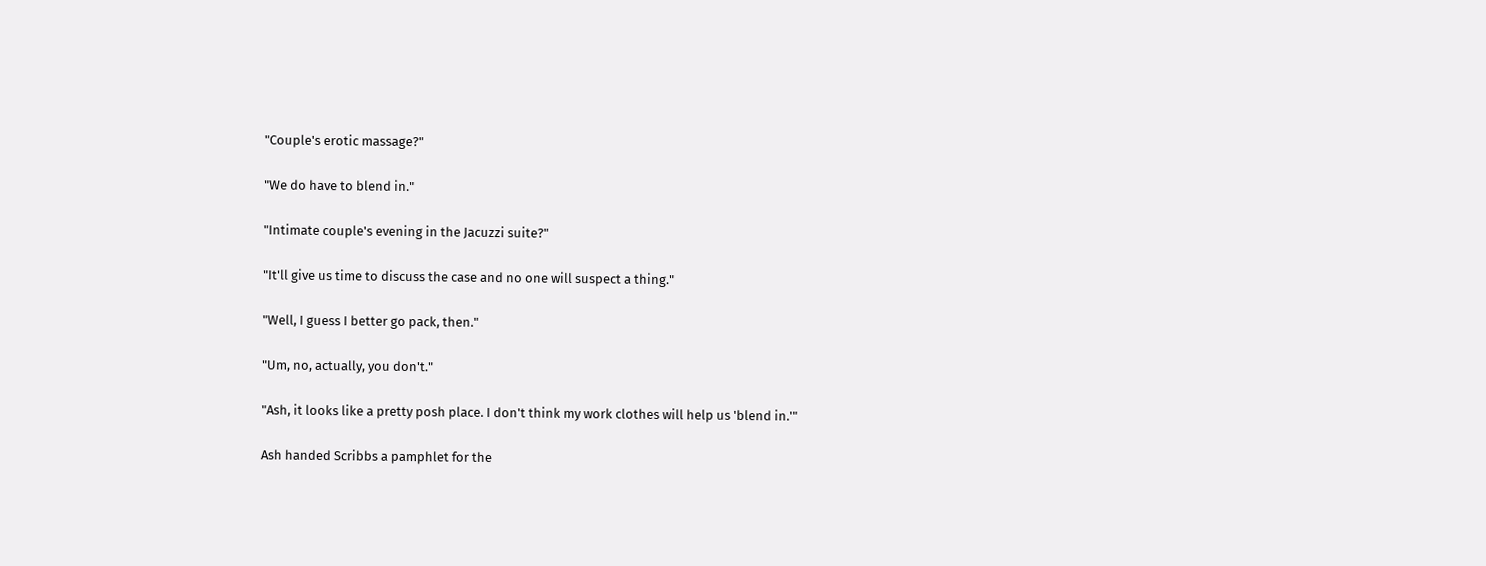"Couple's erotic massage?"

"We do have to blend in."

"Intimate couple's evening in the Jacuzzi suite?"

"It'll give us time to discuss the case and no one will suspect a thing."

"Well, I guess I better go pack, then."

"Um, no, actually, you don't."

"Ash, it looks like a pretty posh place. I don't think my work clothes will help us 'blend in.'"

Ash handed Scribbs a pamphlet for the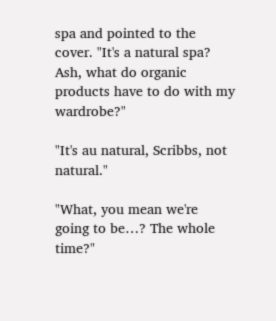spa and pointed to the cover. "It's a natural spa? Ash, what do organic products have to do with my wardrobe?"

"It's au natural, Scribbs, not natural."

"What, you mean we're going to be…? The whole time?"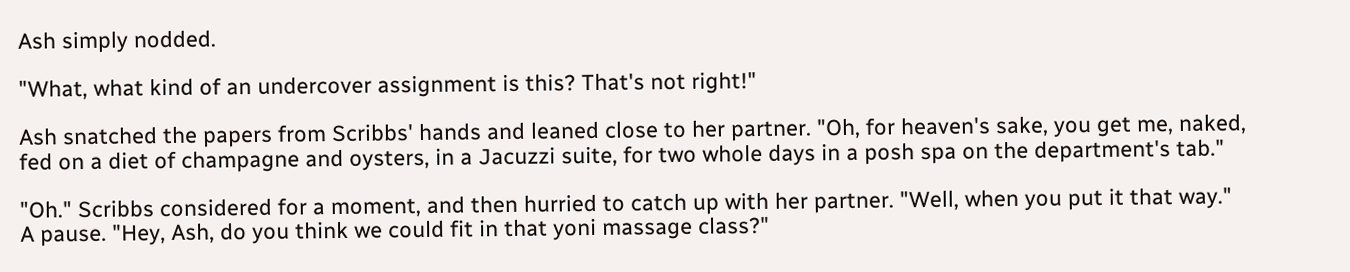Ash simply nodded.

"What, what kind of an undercover assignment is this? That's not right!"

Ash snatched the papers from Scribbs' hands and leaned close to her partner. "Oh, for heaven's sake, you get me, naked, fed on a diet of champagne and oysters, in a Jacuzzi suite, for two whole days in a posh spa on the department's tab."

"Oh." Scribbs considered for a moment, and then hurried to catch up with her partner. "Well, when you put it that way." A pause. "Hey, Ash, do you think we could fit in that yoni massage class?"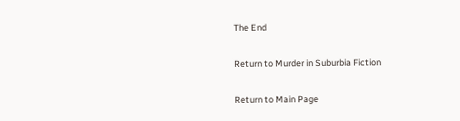The End

Return to Murder in Suburbia Fiction

Return to Main Page